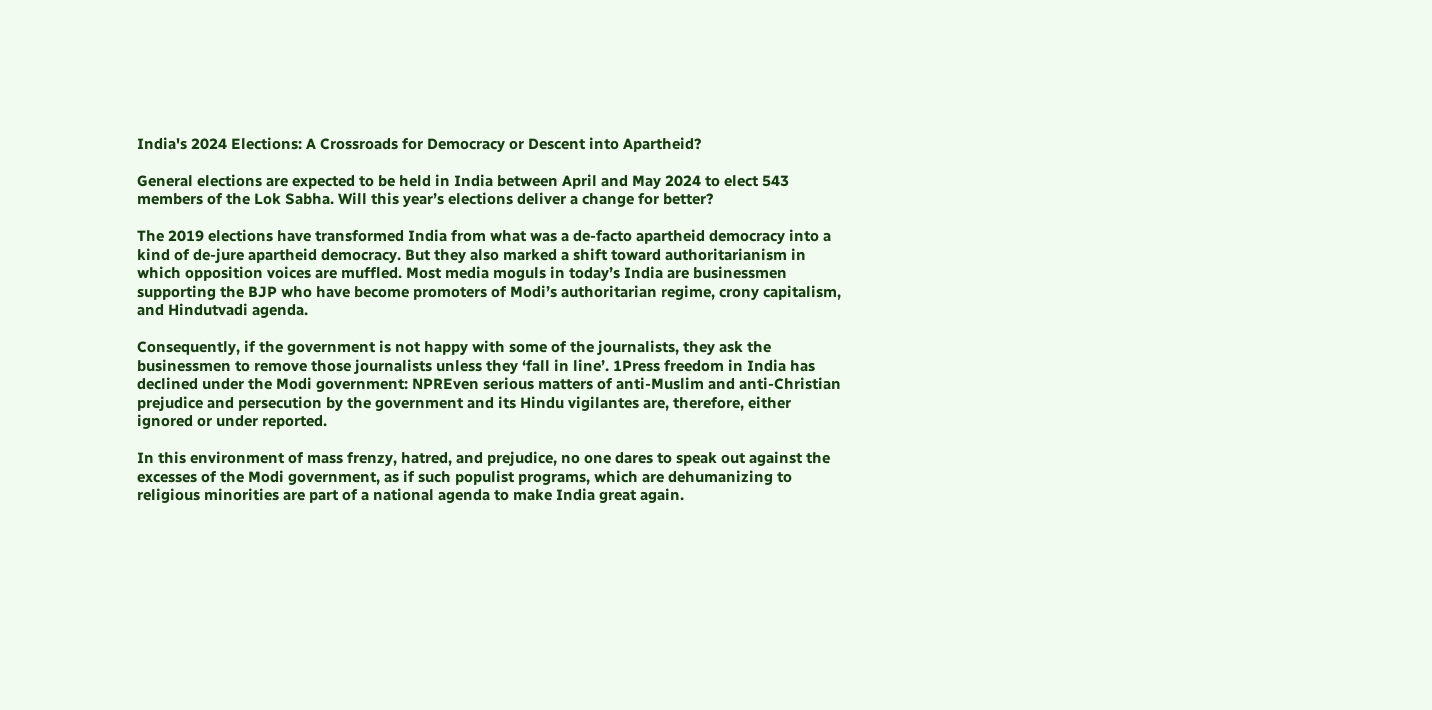India's 2024 Elections: A Crossroads for Democracy or Descent into Apartheid?

General elections are expected to be held in India between April and May 2024 to elect 543 members of the Lok Sabha. Will this year’s elections deliver a change for better?

The 2019 elections have transformed India from what was a de-facto apartheid democracy into a kind of de-jure apartheid democracy. But they also marked a shift toward authoritarianism in which opposition voices are muffled. Most media moguls in today’s India are businessmen supporting the BJP who have become promoters of Modi’s authoritarian regime, crony capitalism, and Hindutvadi agenda.

Consequently, if the government is not happy with some of the journalists, they ask the businessmen to remove those journalists unless they ‘fall in line’. 1Press freedom in India has declined under the Modi government: NPREven serious matters of anti-Muslim and anti-Christian prejudice and persecution by the government and its Hindu vigilantes are, therefore, either ignored or under reported.

In this environment of mass frenzy, hatred, and prejudice, no one dares to speak out against the excesses of the Modi government, as if such populist programs, which are dehumanizing to religious minorities are part of a national agenda to make India great again.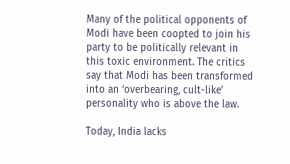Many of the political opponents of Modi have been coopted to join his party to be politically relevant in this toxic environment. The critics say that Modi has been transformed into an ‘overbearing, cult-like’ personality who is above the law.

Today, India lacks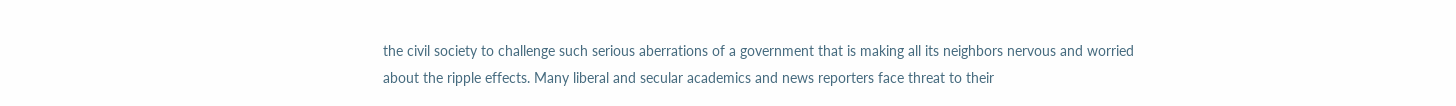the civil society to challenge such serious aberrations of a government that is making all its neighbors nervous and worried about the ripple effects. Many liberal and secular academics and news reporters face threat to their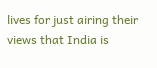lives for just airing their views that India is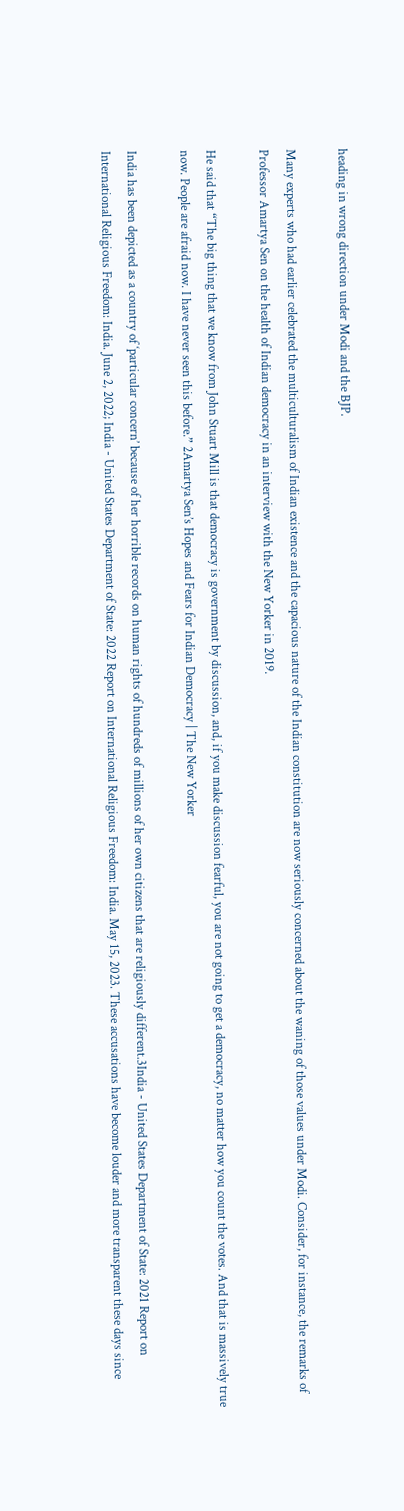heading in wrong direction under Modi and the BJP.

Many experts who had earlier celebrated the multiculturalism of Indian existence and the capacious nature of the Indian constitution are now seriously concerned about the waning of those values under Modi. Consider, for instance, the remarks of Professor Amartya Sen on the health of Indian democracy in an interview with the New Yorker in 2019.

He said that “The big thing that we know from John Stuart Mill is that democracy is government by discussion, and, if you make discussion fearful, you are not going to get a democracy, no matter how you count the votes. And that is massively true now. People are afraid now. I have never seen this before.” 2Amartya Sen’s Hopes and Fears for Indian Democracy | The New Yorker

India has been depicted as a country of ‘particular concern’ because of her horrible records on human rights of hundreds of millions of her own citizens that are religiously different.3India - United States Department of State: 2021 Report on International Religious Freedom: India. June 2, 2022; India - United States Department of State: 2022 Report on International Religious Freedom: India. May 15, 2023. These accusations have become louder and more transparent these days since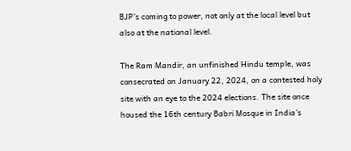BJP’s coming to power, not only at the local level but also at the national level.

The Ram Mandir, an unfinished Hindu temple, was consecrated on January 22, 2024, on a contested holy site with an eye to the 2024 elections. The site once housed the 16th century Babri Mosque in India’s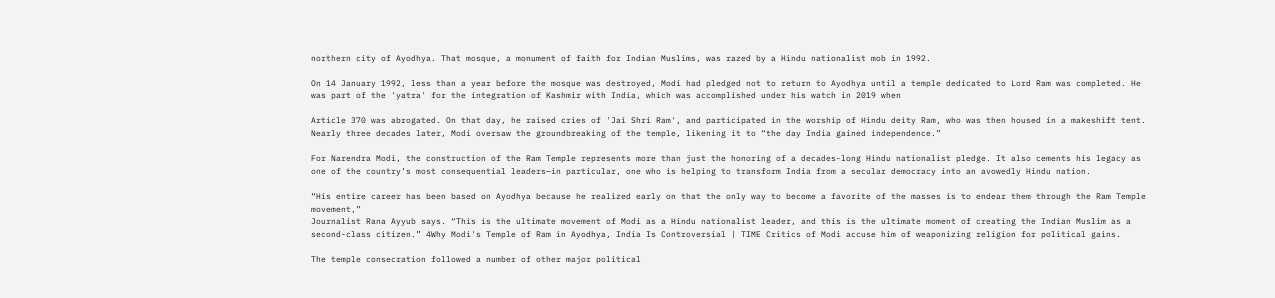northern city of Ayodhya. That mosque, a monument of faith for Indian Muslims, was razed by a Hindu nationalist mob in 1992.

On 14 January 1992, less than a year before the mosque was destroyed, Modi had pledged not to return to Ayodhya until a temple dedicated to Lord Ram was completed. He was part of the 'yatra' for the integration of Kashmir with India, which was accomplished under his watch in 2019 when

Article 370 was abrogated. On that day, he raised cries of 'Jai Shri Ram', and participated in the worship of Hindu deity Ram, who was then housed in a makeshift tent. Nearly three decades later, Modi oversaw the groundbreaking of the temple, likening it to “the day India gained independence.”

For Narendra Modi, the construction of the Ram Temple represents more than just the honoring of a decades-long Hindu nationalist pledge. It also cements his legacy as one of the country’s most consequential leaders—in particular, one who is helping to transform India from a secular democracy into an avowedly Hindu nation.

“His entire career has been based on Ayodhya because he realized early on that the only way to become a favorite of the masses is to endear them through the Ram Temple movement,”
Journalist Rana Ayyub says. “This is the ultimate movement of Modi as a Hindu nationalist leader, and this is the ultimate moment of creating the Indian Muslim as a second-class citizen.” 4Why Modi's Temple of Ram in Ayodhya, India Is Controversial | TIME Critics of Modi accuse him of weaponizing religion for political gains.

The temple consecration followed a number of other major political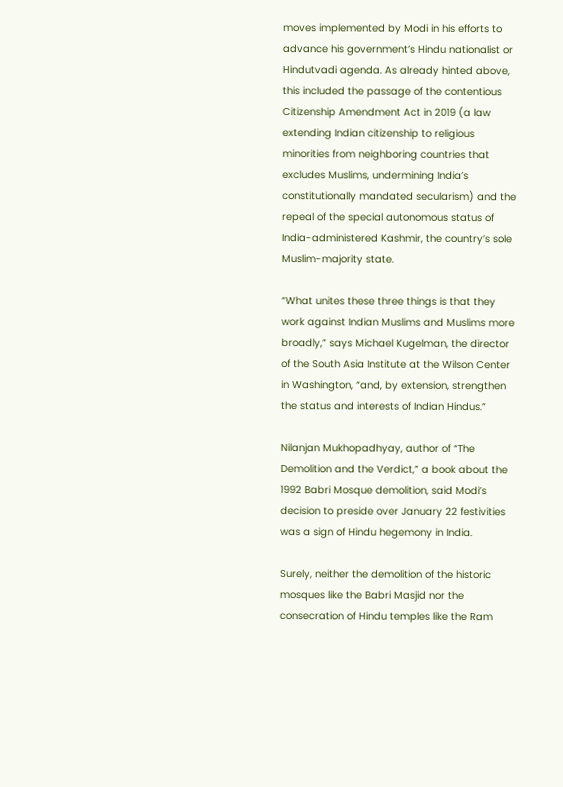moves implemented by Modi in his efforts to advance his government’s Hindu nationalist or Hindutvadi agenda. As already hinted above, this included the passage of the contentious Citizenship Amendment Act in 2019 (a law extending Indian citizenship to religious minorities from neighboring countries that excludes Muslims, undermining India’s constitutionally mandated secularism) and the repeal of the special autonomous status of India-administered Kashmir, the country’s sole Muslim-majority state.

“What unites these three things is that they work against Indian Muslims and Muslims more broadly,” says Michael Kugelman, the director of the South Asia Institute at the Wilson Center in Washington, “and, by extension, strengthen the status and interests of Indian Hindus.”

Nilanjan Mukhopadhyay, author of “The Demolition and the Verdict,” a book about the 1992 Babri Mosque demolition, said Modi’s decision to preside over January 22 festivities was a sign of Hindu hegemony in India.

Surely, neither the demolition of the historic mosques like the Babri Masjid nor the consecration of Hindu temples like the Ram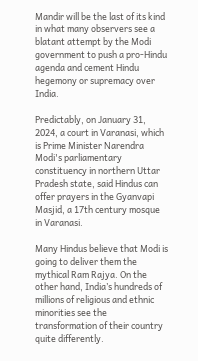Mandir will be the last of its kind in what many observers see a blatant attempt by the Modi government to push a pro-Hindu agenda and cement Hindu hegemony or supremacy over India.

Predictably, on January 31, 2024, a court in Varanasi, which is Prime Minister Narendra Modi's parliamentary constituency in northern Uttar Pradesh state, said Hindus can offer prayers in the Gyanvapi Masjid, a 17th century mosque in Varanasi.

Many Hindus believe that Modi is going to deliver them the mythical Ram Rajya. On the other hand, India’s hundreds of millions of religious and ethnic minorities see the transformation of their country quite differently.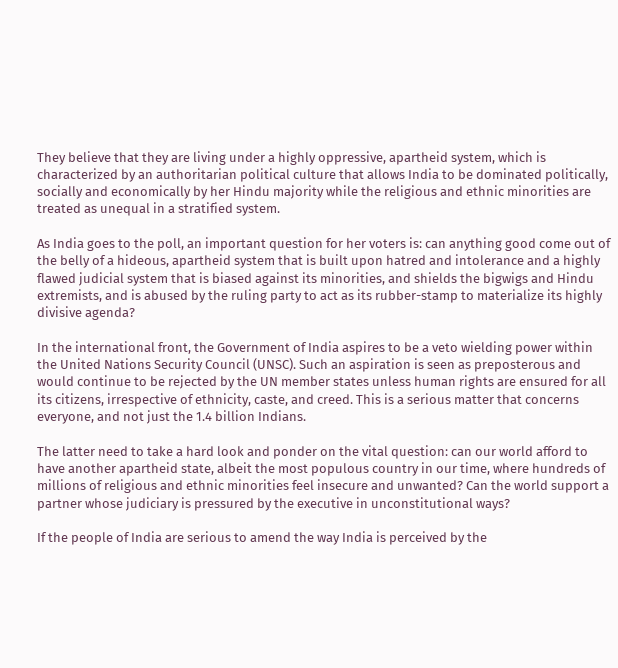They believe that they are living under a highly oppressive, apartheid system, which is characterized by an authoritarian political culture that allows India to be dominated politically, socially and economically by her Hindu majority while the religious and ethnic minorities are treated as unequal in a stratified system.

As India goes to the poll, an important question for her voters is: can anything good come out of the belly of a hideous, apartheid system that is built upon hatred and intolerance and a highly flawed judicial system that is biased against its minorities, and shields the bigwigs and Hindu extremists, and is abused by the ruling party to act as its rubber-stamp to materialize its highly divisive agenda?

In the international front, the Government of India aspires to be a veto wielding power within the United Nations Security Council (UNSC). Such an aspiration is seen as preposterous and would continue to be rejected by the UN member states unless human rights are ensured for all its citizens, irrespective of ethnicity, caste, and creed. This is a serious matter that concerns everyone, and not just the 1.4 billion Indians.

The latter need to take a hard look and ponder on the vital question: can our world afford to have another apartheid state, albeit the most populous country in our time, where hundreds of millions of religious and ethnic minorities feel insecure and unwanted? Can the world support a partner whose judiciary is pressured by the executive in unconstitutional ways?

If the people of India are serious to amend the way India is perceived by the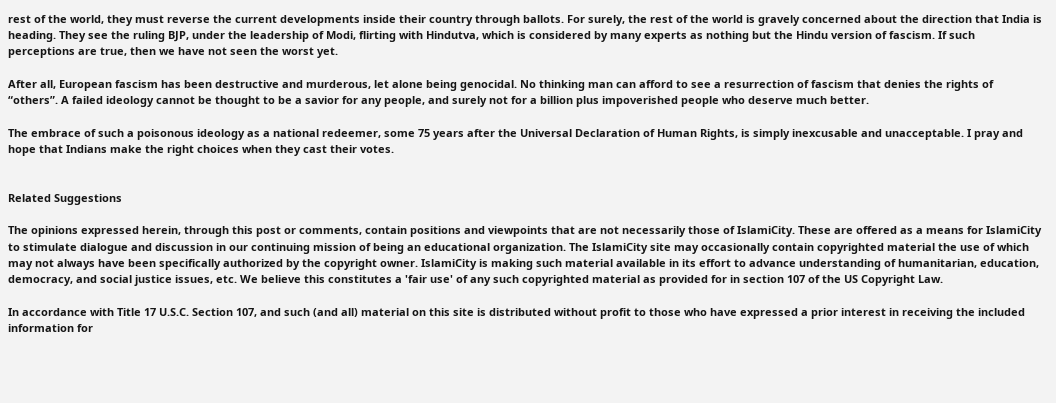rest of the world, they must reverse the current developments inside their country through ballots. For surely, the rest of the world is gravely concerned about the direction that India is heading. They see the ruling BJP, under the leadership of Modi, flirting with Hindutva, which is considered by many experts as nothing but the Hindu version of fascism. If such perceptions are true, then we have not seen the worst yet.

After all, European fascism has been destructive and murderous, let alone being genocidal. No thinking man can afford to see a resurrection of fascism that denies the rights of “others”. A failed ideology cannot be thought to be a savior for any people, and surely not for a billion plus impoverished people who deserve much better.

The embrace of such a poisonous ideology as a national redeemer, some 75 years after the Universal Declaration of Human Rights, is simply inexcusable and unacceptable. I pray and hope that Indians make the right choices when they cast their votes.


Related Suggestions

The opinions expressed herein, through this post or comments, contain positions and viewpoints that are not necessarily those of IslamiCity. These are offered as a means for IslamiCity to stimulate dialogue and discussion in our continuing mission of being an educational organization. The IslamiCity site may occasionally contain copyrighted material the use of which may not always have been specifically authorized by the copyright owner. IslamiCity is making such material available in its effort to advance understanding of humanitarian, education, democracy, and social justice issues, etc. We believe this constitutes a 'fair use' of any such copyrighted material as provided for in section 107 of the US Copyright Law.

In accordance with Title 17 U.S.C. Section 107, and such (and all) material on this site is distributed without profit to those who have expressed a prior interest in receiving the included information for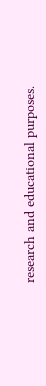research and educational purposes.